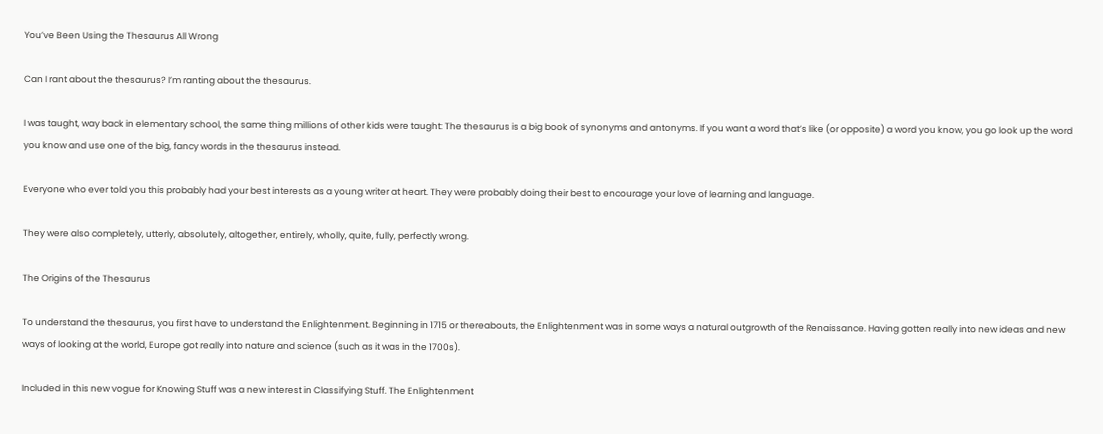You’ve Been Using the Thesaurus All Wrong

Can I rant about the thesaurus? I’m ranting about the thesaurus.

I was taught, way back in elementary school, the same thing millions of other kids were taught: The thesaurus is a big book of synonyms and antonyms. If you want a word that’s like (or opposite) a word you know, you go look up the word you know and use one of the big, fancy words in the thesaurus instead.

Everyone who ever told you this probably had your best interests as a young writer at heart. They were probably doing their best to encourage your love of learning and language.

They were also completely, utterly, absolutely, altogether, entirely, wholly, quite, fully, perfectly wrong.

The Origins of the Thesaurus

To understand the thesaurus, you first have to understand the Enlightenment. Beginning in 1715 or thereabouts, the Enlightenment was in some ways a natural outgrowth of the Renaissance. Having gotten really into new ideas and new ways of looking at the world, Europe got really into nature and science (such as it was in the 1700s).

Included in this new vogue for Knowing Stuff was a new interest in Classifying Stuff. The Enlightenment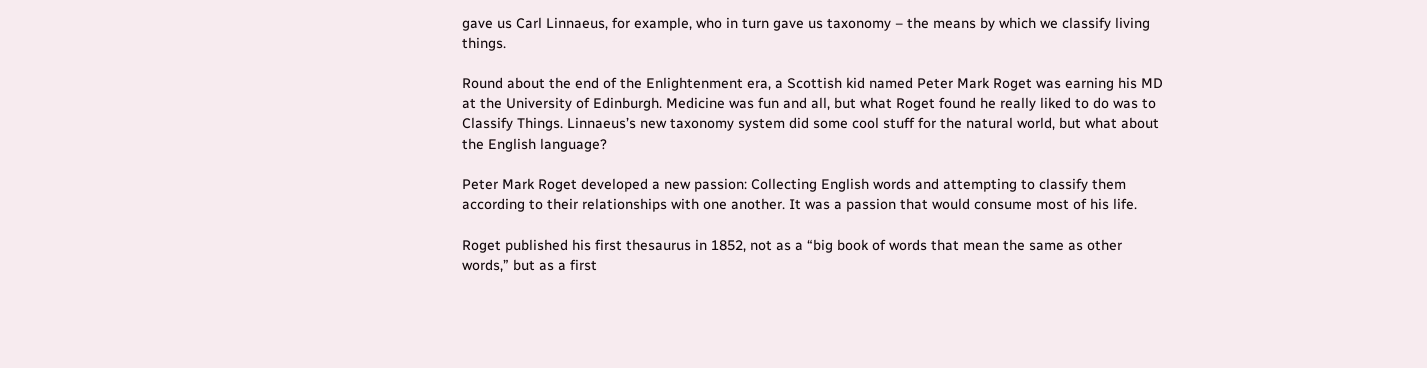gave us Carl Linnaeus, for example, who in turn gave us taxonomy – the means by which we classify living things.

Round about the end of the Enlightenment era, a Scottish kid named Peter Mark Roget was earning his MD at the University of Edinburgh. Medicine was fun and all, but what Roget found he really liked to do was to Classify Things. Linnaeus’s new taxonomy system did some cool stuff for the natural world, but what about the English language?

Peter Mark Roget developed a new passion: Collecting English words and attempting to classify them according to their relationships with one another. It was a passion that would consume most of his life.

Roget published his first thesaurus in 1852, not as a “big book of words that mean the same as other words,” but as a first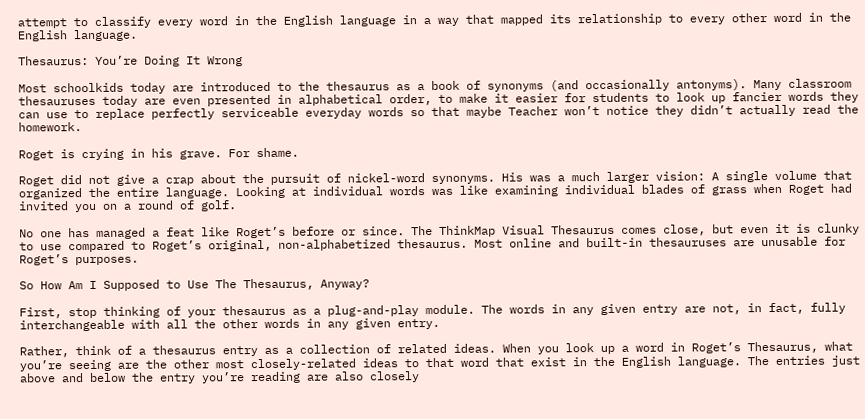attempt to classify every word in the English language in a way that mapped its relationship to every other word in the English language.

Thesaurus: You’re Doing It Wrong

Most schoolkids today are introduced to the thesaurus as a book of synonyms (and occasionally antonyms). Many classroom thesauruses today are even presented in alphabetical order, to make it easier for students to look up fancier words they can use to replace perfectly serviceable everyday words so that maybe Teacher won’t notice they didn’t actually read the homework.

Roget is crying in his grave. For shame.

Roget did not give a crap about the pursuit of nickel-word synonyms. His was a much larger vision: A single volume that organized the entire language. Looking at individual words was like examining individual blades of grass when Roget had invited you on a round of golf.

No one has managed a feat like Roget’s before or since. The ThinkMap Visual Thesaurus comes close, but even it is clunky to use compared to Roget’s original, non-alphabetized thesaurus. Most online and built-in thesauruses are unusable for Roget’s purposes.

So How Am I Supposed to Use The Thesaurus, Anyway?

First, stop thinking of your thesaurus as a plug-and-play module. The words in any given entry are not, in fact, fully interchangeable with all the other words in any given entry.

Rather, think of a thesaurus entry as a collection of related ideas. When you look up a word in Roget’s Thesaurus, what you’re seeing are the other most closely-related ideas to that word that exist in the English language. The entries just above and below the entry you’re reading are also closely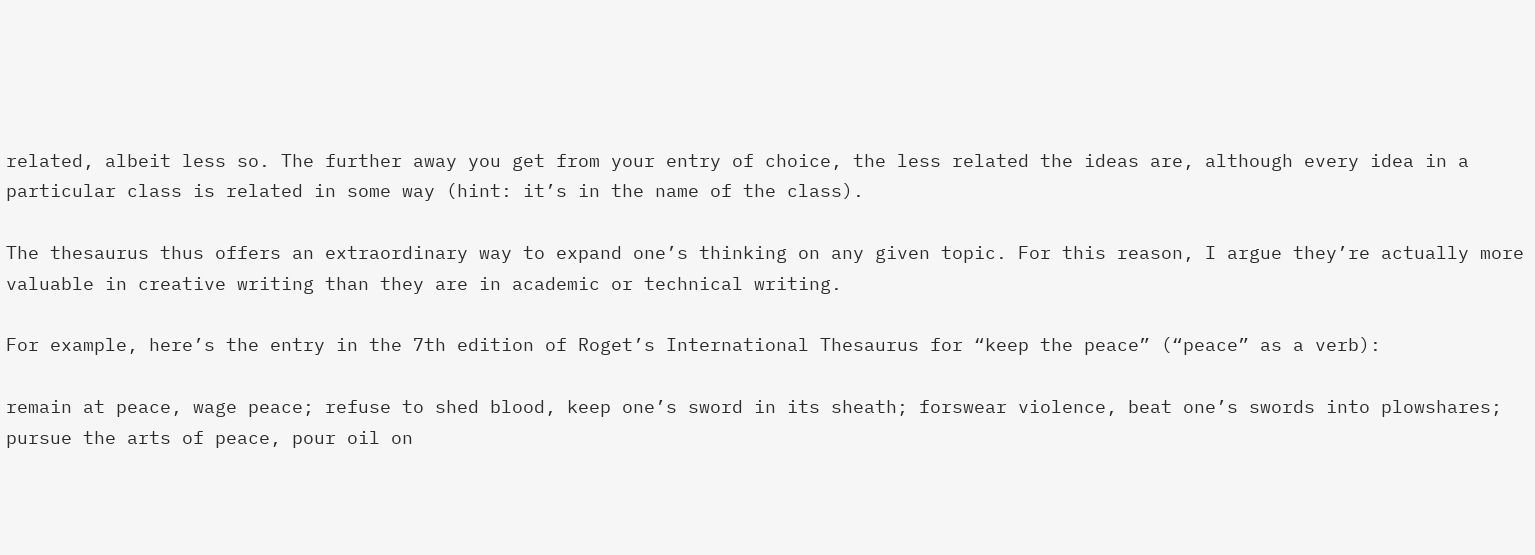related, albeit less so. The further away you get from your entry of choice, the less related the ideas are, although every idea in a particular class is related in some way (hint: it’s in the name of the class).

The thesaurus thus offers an extraordinary way to expand one’s thinking on any given topic. For this reason, I argue they’re actually more valuable in creative writing than they are in academic or technical writing.

For example, here’s the entry in the 7th edition of Roget’s International Thesaurus for “keep the peace” (“peace” as a verb):

remain at peace, wage peace; refuse to shed blood, keep one’s sword in its sheath; forswear violence, beat one’s swords into plowshares; pursue the arts of peace, pour oil on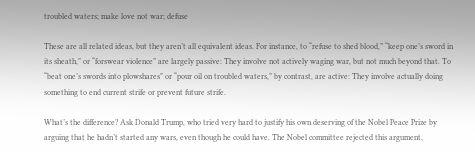troubled waters; make love not war; defuse

These are all related ideas, but they aren’t all equivalent ideas. For instance, to “refuse to shed blood,” “keep one’s sword in its sheath,” or “forswear violence” are largely passive: They involve not actively waging war, but not much beyond that. To “beat one’s swords into plowshares” or “pour oil on troubled waters,” by contrast, are active: They involve actually doing something to end current strife or prevent future strife.

What’s the difference? Ask Donald Trump, who tried very hard to justify his own deserving of the Nobel Peace Prize by arguing that he hadn’t started any wars, even though he could have. The Nobel committee rejected this argument,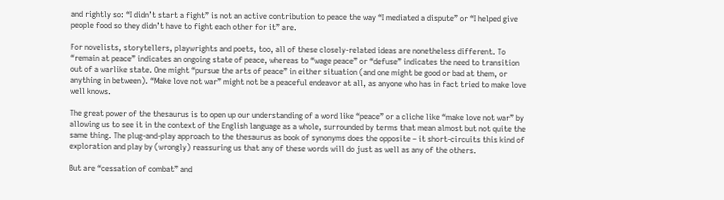and rightly so: “I didn’t start a fight” is not an active contribution to peace the way “I mediated a dispute” or “I helped give people food so they didn’t have to fight each other for it” are.

For novelists, storytellers, playwrights and poets, too, all of these closely-related ideas are nonetheless different. To “remain at peace” indicates an ongoing state of peace, whereas to “wage peace” or “defuse” indicates the need to transition out of a warlike state. One might “pursue the arts of peace” in either situation (and one might be good or bad at them, or anything in between). “Make love not war” might not be a peaceful endeavor at all, as anyone who has in fact tried to make love well knows.

The great power of the thesaurus is to open up our understanding of a word like “peace” or a cliche like “make love not war” by allowing us to see it in the context of the English language as a whole, surrounded by terms that mean almost but not quite the same thing. The plug-and-play approach to the thesaurus as book of synonyms does the opposite – it short-circuits this kind of exploration and play by (wrongly) reassuring us that any of these words will do just as well as any of the others.

But are “cessation of combat” and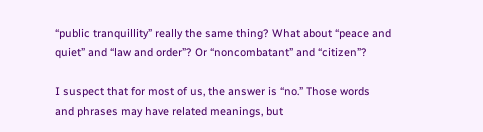“public tranquillity” really the same thing? What about “peace and quiet” and “law and order”? Or “noncombatant” and “citizen”?

I suspect that for most of us, the answer is “no.” Those words and phrases may have related meanings, but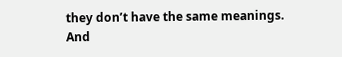they don’t have the same meanings. And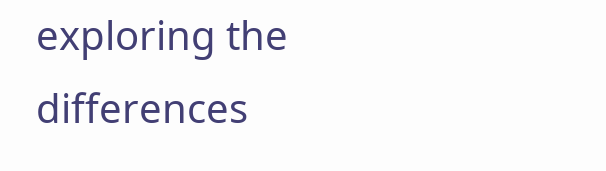exploring the differences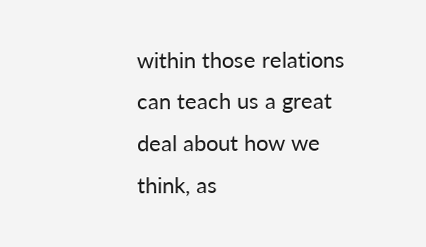within those relations can teach us a great deal about how we think, as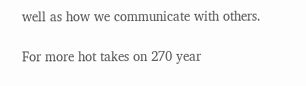well as how we communicate with others.

For more hot takes on 270 year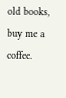old books, buy me a coffee.